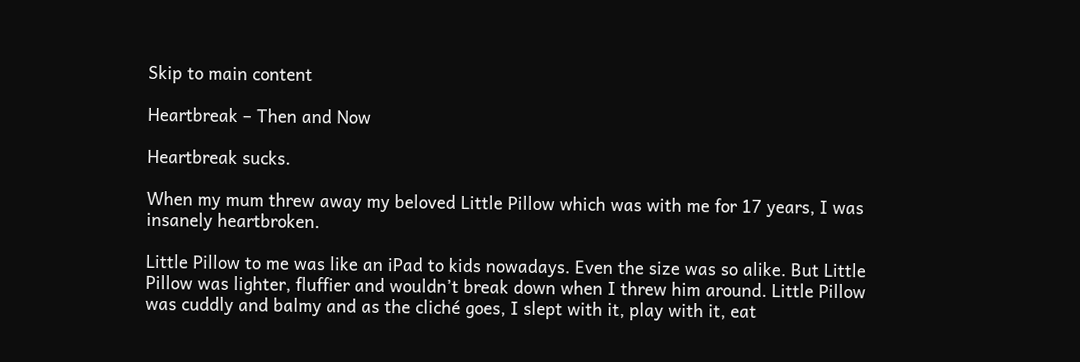Skip to main content

Heartbreak – Then and Now

Heartbreak sucks.

When my mum threw away my beloved Little Pillow which was with me for 17 years, I was insanely heartbroken.

Little Pillow to me was like an iPad to kids nowadays. Even the size was so alike. But Little Pillow was lighter, fluffier and wouldn’t break down when I threw him around. Little Pillow was cuddly and balmy and as the cliché goes, I slept with it, play with it, eat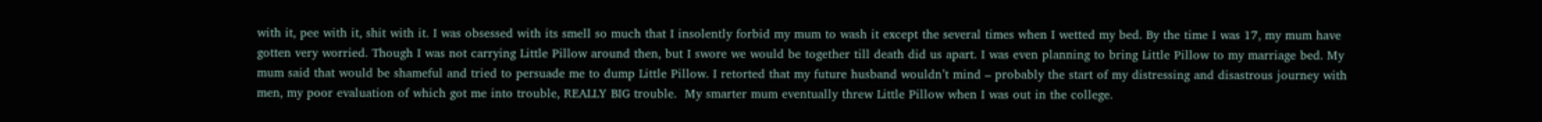with it, pee with it, shit with it. I was obsessed with its smell so much that I insolently forbid my mum to wash it except the several times when I wetted my bed. By the time I was 17, my mum have gotten very worried. Though I was not carrying Little Pillow around then, but I swore we would be together till death did us apart. I was even planning to bring Little Pillow to my marriage bed. My mum said that would be shameful and tried to persuade me to dump Little Pillow. I retorted that my future husband wouldn’t mind – probably the start of my distressing and disastrous journey with men, my poor evaluation of which got me into trouble, REALLY BIG trouble.  My smarter mum eventually threw Little Pillow when I was out in the college.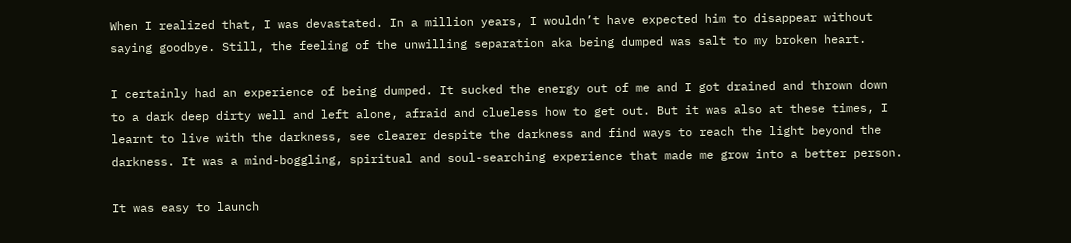When I realized that, I was devastated. In a million years, I wouldn’t have expected him to disappear without saying goodbye. Still, the feeling of the unwilling separation aka being dumped was salt to my broken heart.

I certainly had an experience of being dumped. It sucked the energy out of me and I got drained and thrown down to a dark deep dirty well and left alone, afraid and clueless how to get out. But it was also at these times, I learnt to live with the darkness, see clearer despite the darkness and find ways to reach the light beyond the darkness. It was a mind-boggling, spiritual and soul-searching experience that made me grow into a better person.

It was easy to launch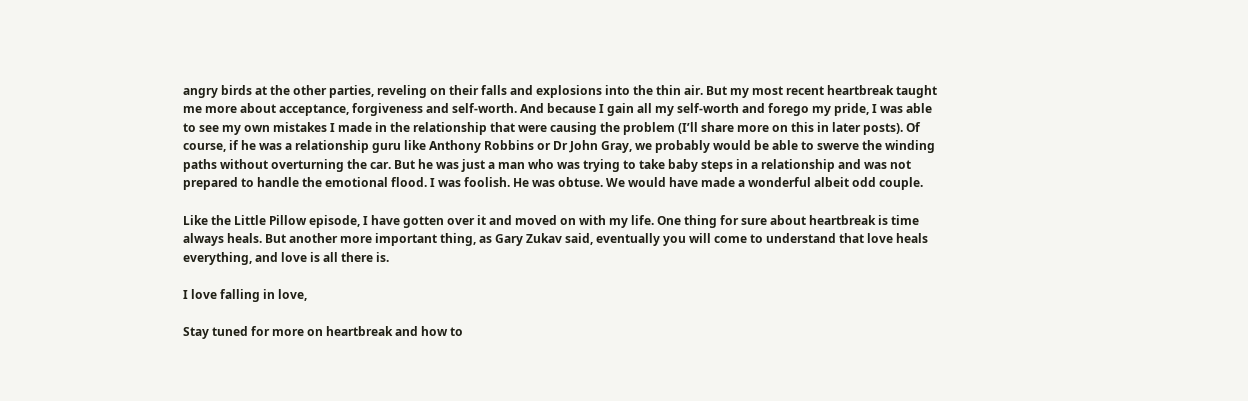angry birds at the other parties, reveling on their falls and explosions into the thin air. But my most recent heartbreak taught me more about acceptance, forgiveness and self-worth. And because I gain all my self-worth and forego my pride, I was able to see my own mistakes I made in the relationship that were causing the problem (I’ll share more on this in later posts). Of course, if he was a relationship guru like Anthony Robbins or Dr John Gray, we probably would be able to swerve the winding paths without overturning the car. But he was just a man who was trying to take baby steps in a relationship and was not prepared to handle the emotional flood. I was foolish. He was obtuse. We would have made a wonderful albeit odd couple.

Like the Little Pillow episode, I have gotten over it and moved on with my life. One thing for sure about heartbreak is time always heals. But another more important thing, as Gary Zukav said, eventually you will come to understand that love heals everything, and love is all there is.

I love falling in love,

Stay tuned for more on heartbreak and how to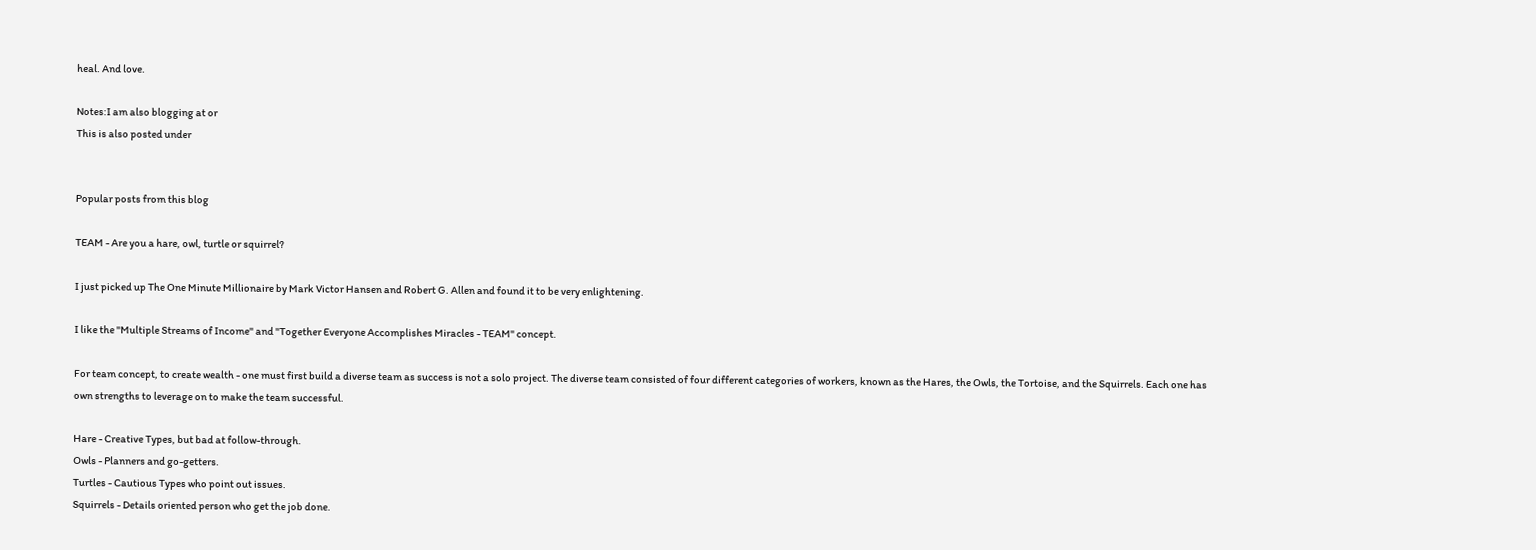heal. And love.

Notes:I am also blogging at or
This is also posted under


Popular posts from this blog

TEAM - Are you a hare, owl, turtle or squirrel?

I just picked up The One Minute Millionaire by Mark Victor Hansen and Robert G. Allen and found it to be very enlightening.

I like the "Multiple Streams of Income" and "Together Everyone Accomplishes Miracles - TEAM" concept.

For team concept, to create wealth - one must first build a diverse team as success is not a solo project. The diverse team consisted of four different categories of workers, known as the Hares, the Owls, the Tortoise, and the Squirrels. Each one has own strengths to leverage on to make the team successful.

Hare - Creative Types, but bad at follow-through.
Owls - Planners and go-getters.
Turtles - Cautious Types who point out issues.
Squirrels - Details oriented person who get the job done.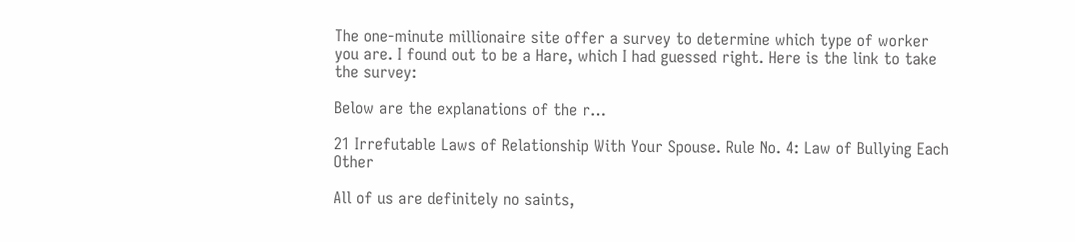The one-minute millionaire site offer a survey to determine which type of worker you are. I found out to be a Hare, which I had guessed right. Here is the link to take the survey:

Below are the explanations of the r…

21 Irrefutable Laws of Relationship With Your Spouse. Rule No. 4: Law of Bullying Each Other

All of us are definitely no saints,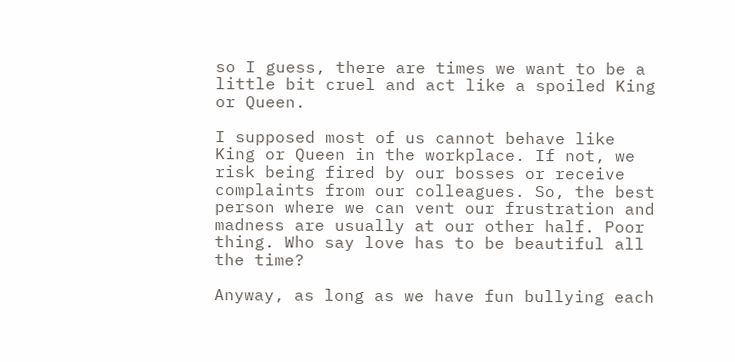so I guess, there are times we want to be a little bit cruel and act like a spoiled King or Queen.

I supposed most of us cannot behave like King or Queen in the workplace. If not, we risk being fired by our bosses or receive complaints from our colleagues. So, the best person where we can vent our frustration and madness are usually at our other half. Poor thing. Who say love has to be beautiful all the time?

Anyway, as long as we have fun bullying each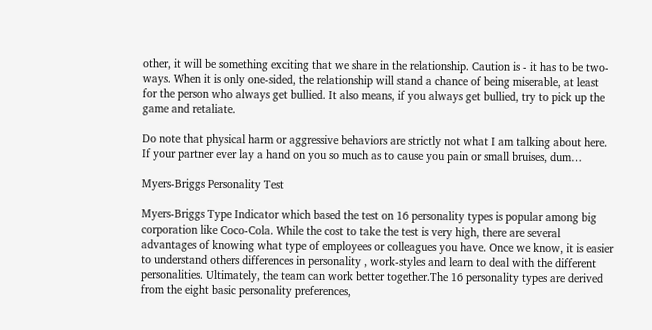other, it will be something exciting that we share in the relationship. Caution is - it has to be two-ways. When it is only one-sided, the relationship will stand a chance of being miserable, at least for the person who always get bullied. It also means, if you always get bullied, try to pick up the game and retaliate.

Do note that physical harm or aggressive behaviors are strictly not what I am talking about here. If your partner ever lay a hand on you so much as to cause you pain or small bruises, dum…

Myers-Briggs Personality Test

Myers-Briggs Type Indicator which based the test on 16 personality types is popular among big corporation like Coco-Cola. While the cost to take the test is very high, there are several advantages of knowing what type of employees or colleagues you have. Once we know, it is easier to understand others differences in personality , work-styles and learn to deal with the different personalities. Ultimately, the team can work better together.The 16 personality types are derived from the eight basic personality preferences,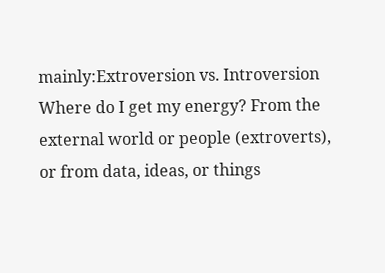mainly:Extroversion vs. Introversion
Where do I get my energy? From the external world or people (extroverts), or from data, ideas, or things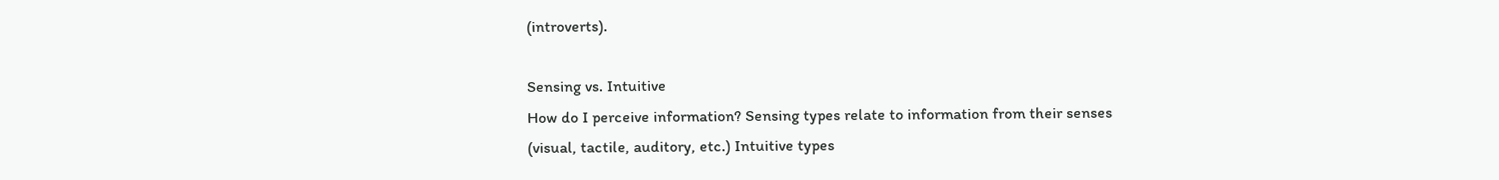(introverts).

Sensing vs. Intuitive
How do I perceive information? Sensing types relate to information from their senses (visual, tactile, auditory, etc.) Intuitive types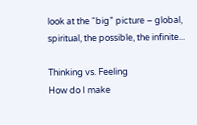look at the “big” picture – global, spiritual, the possible, the infinite...

Thinking vs. Feeling
How do I make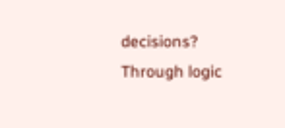decisions? Through logic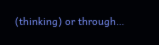(thinking) or through…